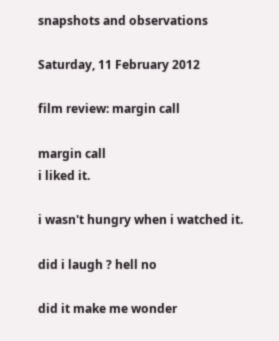snapshots and observations

Saturday, 11 February 2012

film review: margin call

margin call
i liked it.

i wasn't hungry when i watched it.

did i laugh ? hell no

did it make me wonder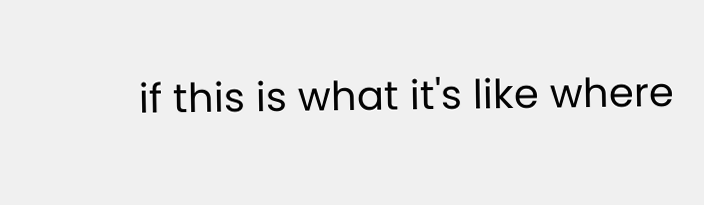if this is what it's like where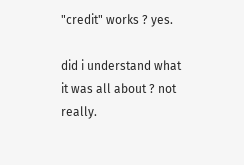"credit" works ? yes.

did i understand what it was all about ? not really.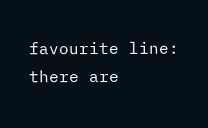favourite line: there are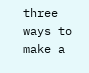three ways to make a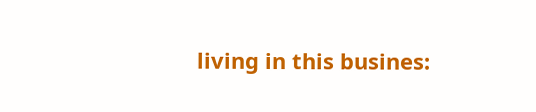living in this busines: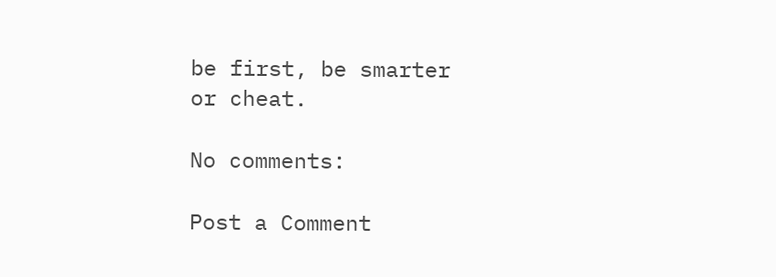be first, be smarter
or cheat.

No comments:

Post a Comment